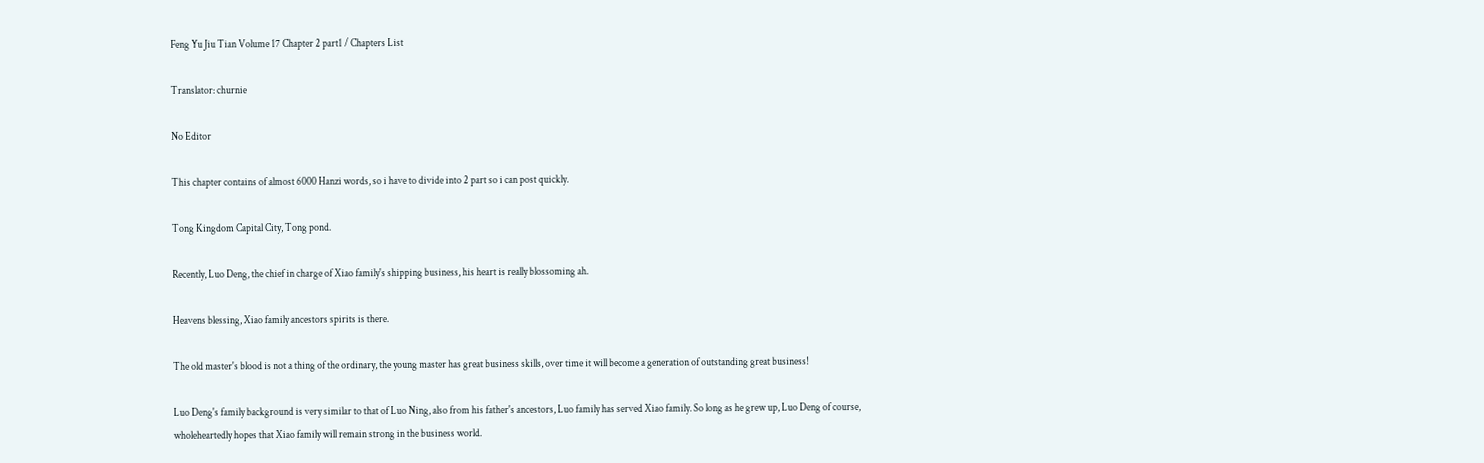Feng Yu Jiu Tian Volume 17 Chapter 2 part1 / Chapters List

Translator: churnie

No Editor

This chapter contains of almost 6000 Hanzi words, so i have to divide into 2 part so i can post quickly.

Tong Kingdom Capital City, Tong pond.

Recently, Luo Deng, the chief in charge of Xiao family's shipping business, his heart is really blossoming ah.

Heavens blessing, Xiao family ancestors spirits is there.

The old master's blood is not a thing of the ordinary, the young master has great business skills, over time it will become a generation of outstanding great business!

Luo Deng's family background is very similar to that of Luo Ning, also from his father's ancestors, Luo family has served Xiao family. So long as he grew up, Luo Deng of course, wholeheartedly hopes that Xiao family will remain strong in the business world.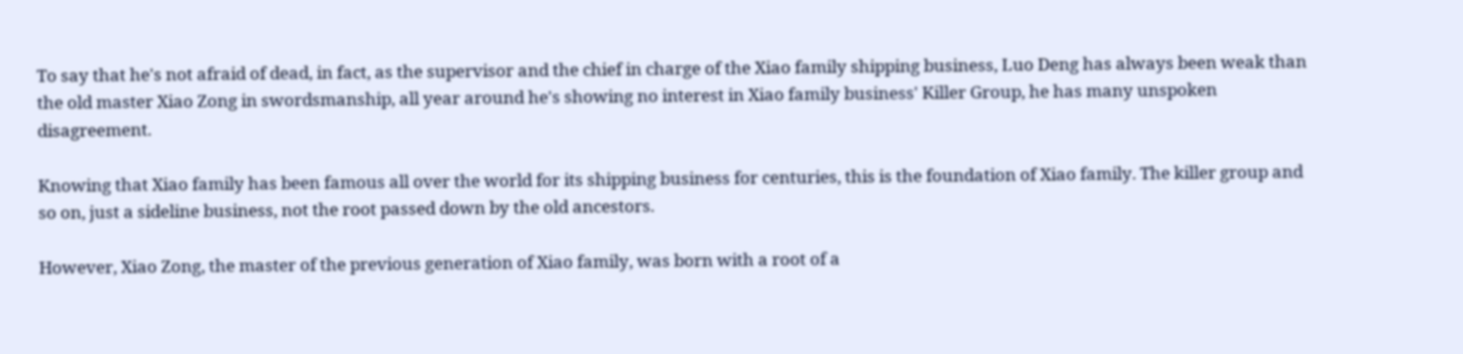To say that he's not afraid of dead, in fact, as the supervisor and the chief in charge of the Xiao family shipping business, Luo Deng has always been weak than the old master Xiao Zong in swordsmanship, all year around he's showing no interest in Xiao family business' Killer Group, he has many unspoken disagreement.

Knowing that Xiao family has been famous all over the world for its shipping business for centuries, this is the foundation of Xiao family. The killer group and so on, just a sideline business, not the root passed down by the old ancestors.

However, Xiao Zong, the master of the previous generation of Xiao family, was born with a root of a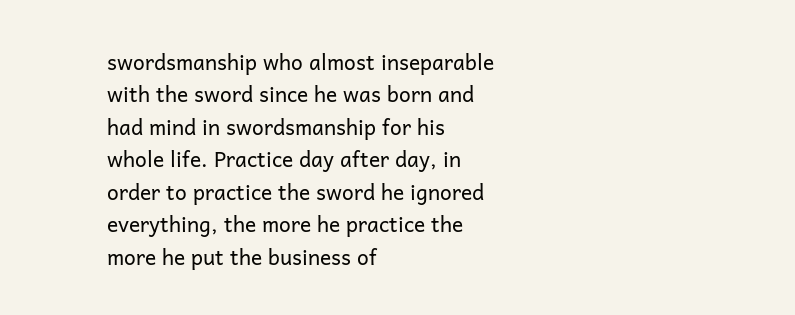swordsmanship who almost inseparable with the sword since he was born and had mind in swordsmanship for his whole life. Practice day after day, in order to practice the sword he ignored everything, the more he practice the more he put the business of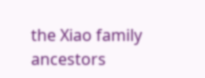the Xiao family ancestors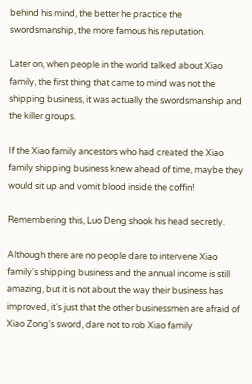behind his mind, the better he practice the swordsmanship, the more famous his reputation.

Later on, when people in the world talked about Xiao family, the first thing that came to mind was not the shipping business, it was actually the swordsmanship and the killer groups.

If the Xiao family ancestors who had created the Xiao family shipping business knew ahead of time, maybe they would sit up and vomit blood inside the coffin!

Remembering this, Luo Deng shook his head secretly.

Although there are no people dare to intervene Xiao family's shipping business and the annual income is still amazing, but it is not about the way their business has improved, it's just that the other businessmen are afraid of Xiao Zong's sword, dare not to rob Xiao family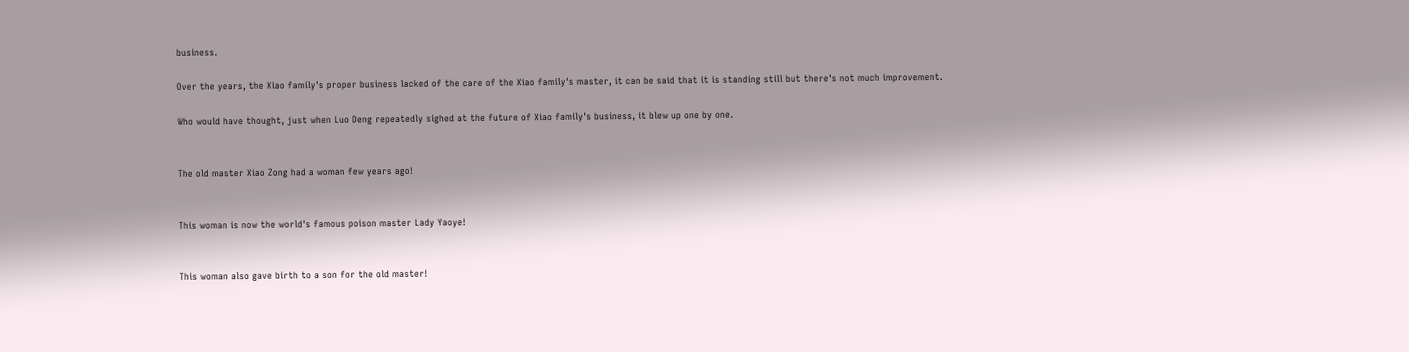business.

Over the years, the Xiao family's proper business lacked of the care of the Xiao family's master, it can be said that it is standing still but there's not much improvement.

Who would have thought, just when Luo Deng repeatedly sighed at the future of Xiao family's business, it blew up one by one.


The old master Xiao Zong had a woman few years ago!


This woman is now the world's famous poison master Lady Yaoye!


This woman also gave birth to a son for the old master!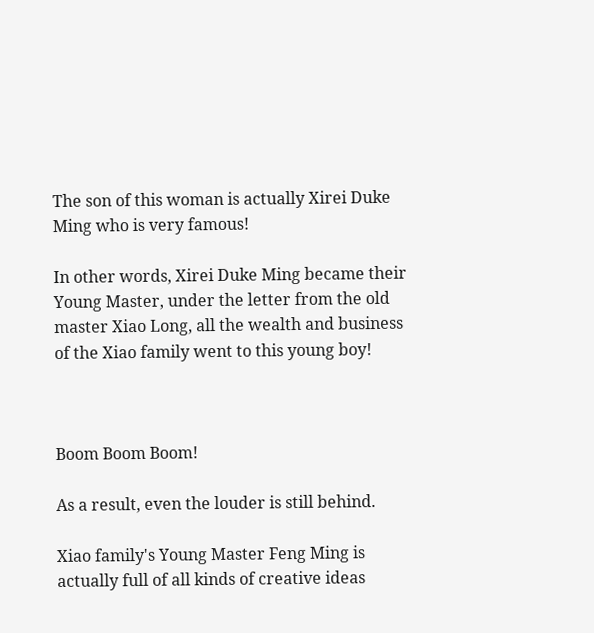The son of this woman is actually Xirei Duke Ming who is very famous!

In other words, Xirei Duke Ming became their Young Master, under the letter from the old master Xiao Long, all the wealth and business of the Xiao family went to this young boy!



Boom Boom Boom!

As a result, even the louder is still behind.

Xiao family's Young Master Feng Ming is actually full of all kinds of creative ideas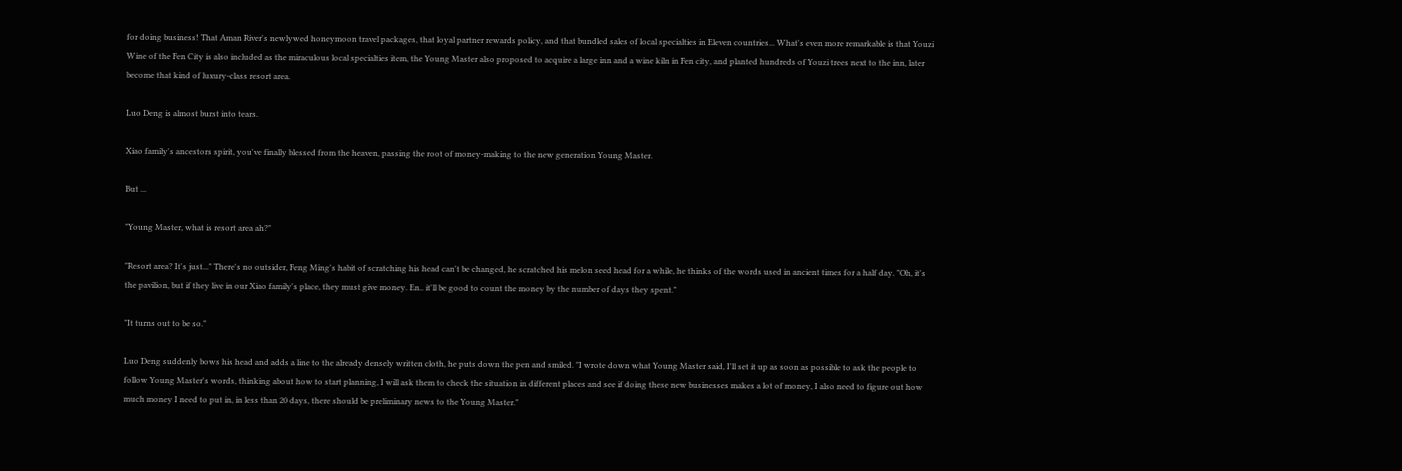for doing business! That Aman River's newlywed honeymoon travel packages, that loyal partner rewards policy, and that bundled sales of local specialties in Eleven countries... What's even more remarkable is that Youzi Wine of the Fen City is also included as the miraculous local specialties item, the Young Master also proposed to acquire a large inn and a wine kiln in Fen city, and planted hundreds of Youzi trees next to the inn, later become that kind of luxury-class resort area.

Luo Deng is almost burst into tears.

Xiao family's ancestors spirit, you've finally blessed from the heaven, passing the root of money-making to the new generation Young Master.

But ...

"Young Master, what is resort area ah?"

"Resort area? It's just..." There's no outsider, Feng Ming's habit of scratching his head can't be changed, he scratched his melon seed head for a while, he thinks of the words used in ancient times for a half day. "Oh, it's the pavilion, but if they live in our Xiao family's place, they must give money. En.. it'll be good to count the money by the number of days they spent."

"It turns out to be so."

Luo Deng suddenly bows his head and adds a line to the already densely written cloth, he puts down the pen and smiled. "I wrote down what Young Master said, I'll set it up as soon as possible to ask the people to follow Young Master's words, thinking about how to start planning, I will ask them to check the situation in different places and see if doing these new businesses makes a lot of money, I also need to figure out how much money I need to put in, in less than 20 days, there should be preliminary news to the Young Master."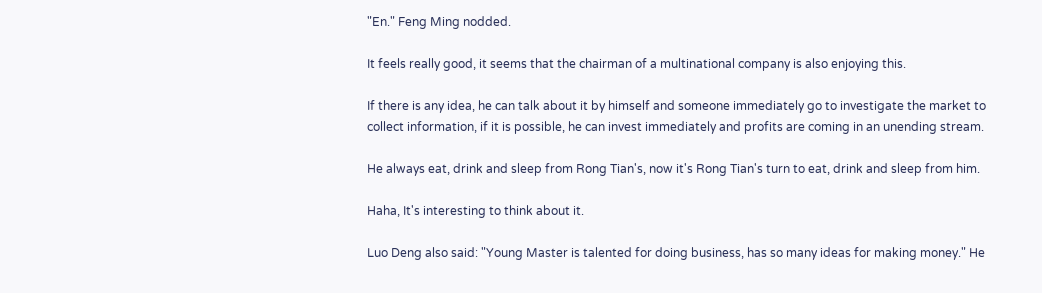"En." Feng Ming nodded.

It feels really good, it seems that the chairman of a multinational company is also enjoying this.

If there is any idea, he can talk about it by himself and someone immediately go to investigate the market to collect information, if it is possible, he can invest immediately and profits are coming in an unending stream.

He always eat, drink and sleep from Rong Tian's, now it's Rong Tian's turn to eat, drink and sleep from him.

Haha, It's interesting to think about it.

Luo Deng also said: "Young Master is talented for doing business, has so many ideas for making money." He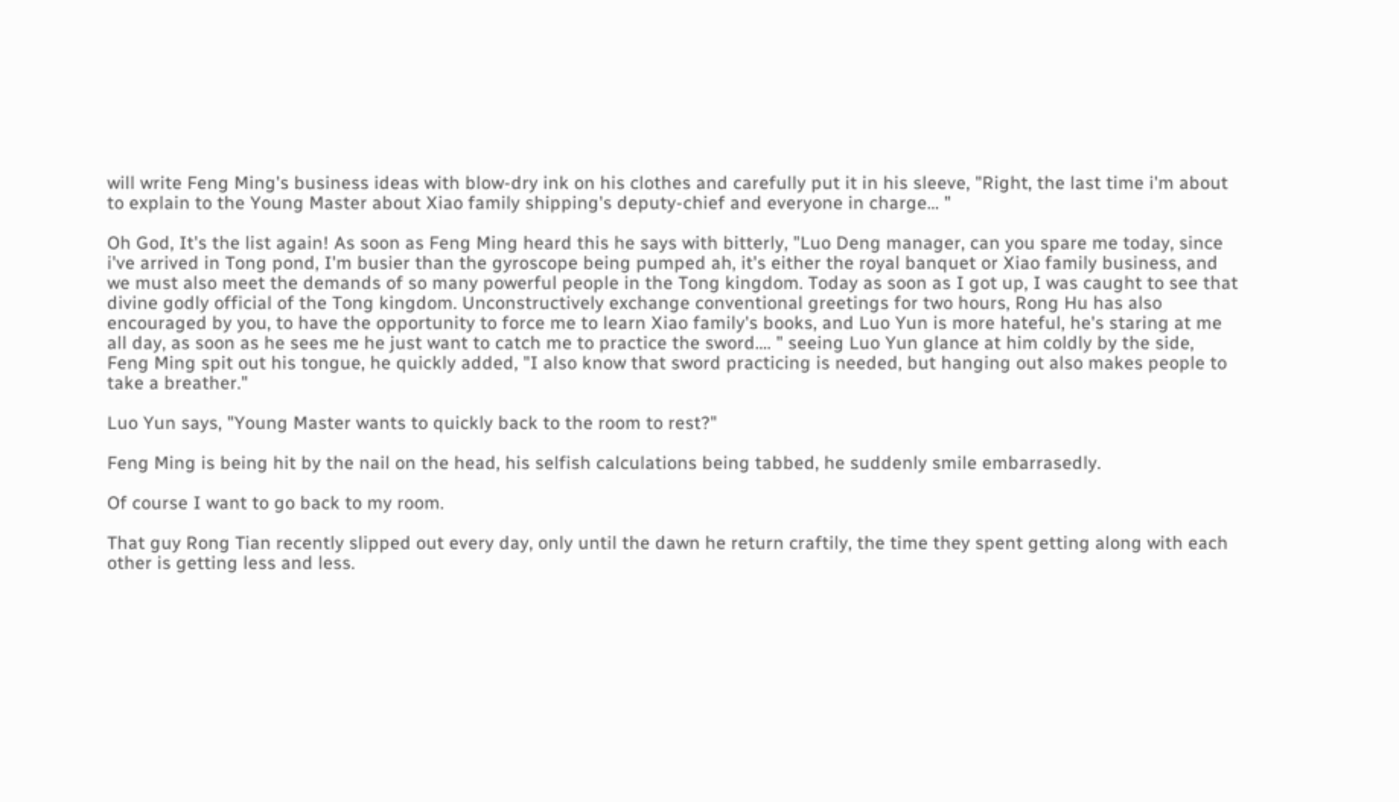will write Feng Ming's business ideas with blow-dry ink on his clothes and carefully put it in his sleeve, "Right, the last time i'm about to explain to the Young Master about Xiao family shipping's deputy-chief and everyone in charge... "

Oh God, It's the list again! As soon as Feng Ming heard this he says with bitterly, "Luo Deng manager, can you spare me today, since i've arrived in Tong pond, I'm busier than the gyroscope being pumped ah, it's either the royal banquet or Xiao family business, and we must also meet the demands of so many powerful people in the Tong kingdom. Today as soon as I got up, I was caught to see that divine godly official of the Tong kingdom. Unconstructively exchange conventional greetings for two hours, Rong Hu has also encouraged by you, to have the opportunity to force me to learn Xiao family's books, and Luo Yun is more hateful, he's staring at me all day, as soon as he sees me he just want to catch me to practice the sword.... " seeing Luo Yun glance at him coldly by the side, Feng Ming spit out his tongue, he quickly added, "I also know that sword practicing is needed, but hanging out also makes people to take a breather."

Luo Yun says, "Young Master wants to quickly back to the room to rest?"

Feng Ming is being hit by the nail on the head, his selfish calculations being tabbed, he suddenly smile embarrasedly.

Of course I want to go back to my room.

That guy Rong Tian recently slipped out every day, only until the dawn he return craftily, the time they spent getting along with each other is getting less and less.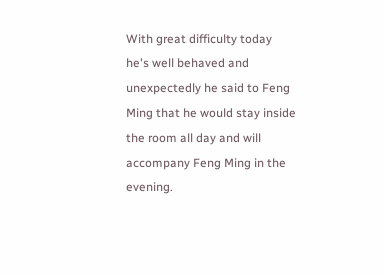With great difficulty today he's well behaved and unexpectedly he said to Feng Ming that he would stay inside the room all day and will accompany Feng Ming in the evening.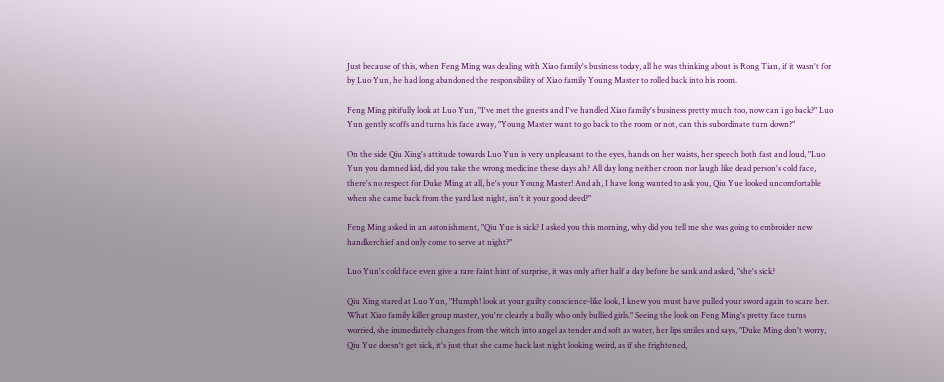Just because of this, when Feng Ming was dealing with Xiao family's business today, all he was thinking about is Rong Tian, if it wasn't for by Luo Yun, he had long abandoned the responsibility of Xiao family Young Master to rolled back into his room.

Feng Ming pitifully look at Luo Yun, "I've met the guests and I've handled Xiao family's business pretty much too, now can i go back?" Luo Yun gently scoffs and turns his face away, "Young Master want to go back to the room or not, can this subordinate turn down?"

On the side Qiu Xing's attitude towards Luo Yun is very unpleasant to the eyes, hands on her waists, her speech both fast and loud, "Luo Yun you damned kid, did you take the wrong medicine these days ah? All day long neither croon nor laugh like dead person's cold face, there's no respect for Duke Ming at all, he's your Young Master! And ah, I have long wanted to ask you, Qiu Yue looked uncomfortable when she came back from the yard last night, isn't it your good deed?"

Feng Ming asked in an astonishment, "Qiu Yue is sick? I asked you this morning, why did you tell me she was going to embroider new handkerchief and only come to serve at night?"

Luo Yun's cold face even give a rare faint hint of surprise, it was only after half a day before he sank and asked, "she's sick?

Qiu Xing stared at Luo Yun, "Humph! look at your guilty conscience-like look, I knew you must have pulled your sword again to scare her. What Xiao family killer group master, you're clearly a bully who only bullied girls." Seeing the look on Feng Ming's pretty face turns worried, she immediately changes from the witch into angel as tender and soft as water, her lips smiles and says, "Duke Ming don't worry, Qiu Yue doesn't get sick, it's just that she came back last night looking weird, as if she frightened,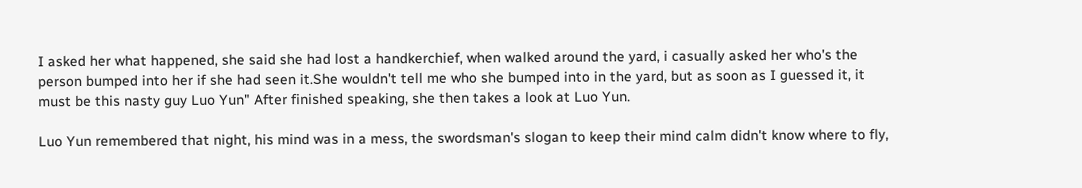I asked her what happened, she said she had lost a handkerchief, when walked around the yard, i casually asked her who's the person bumped into her if she had seen it.She wouldn't tell me who she bumped into in the yard, but as soon as I guessed it, it must be this nasty guy Luo Yun" After finished speaking, she then takes a look at Luo Yun.

Luo Yun remembered that night, his mind was in a mess, the swordsman's slogan to keep their mind calm didn't know where to fly,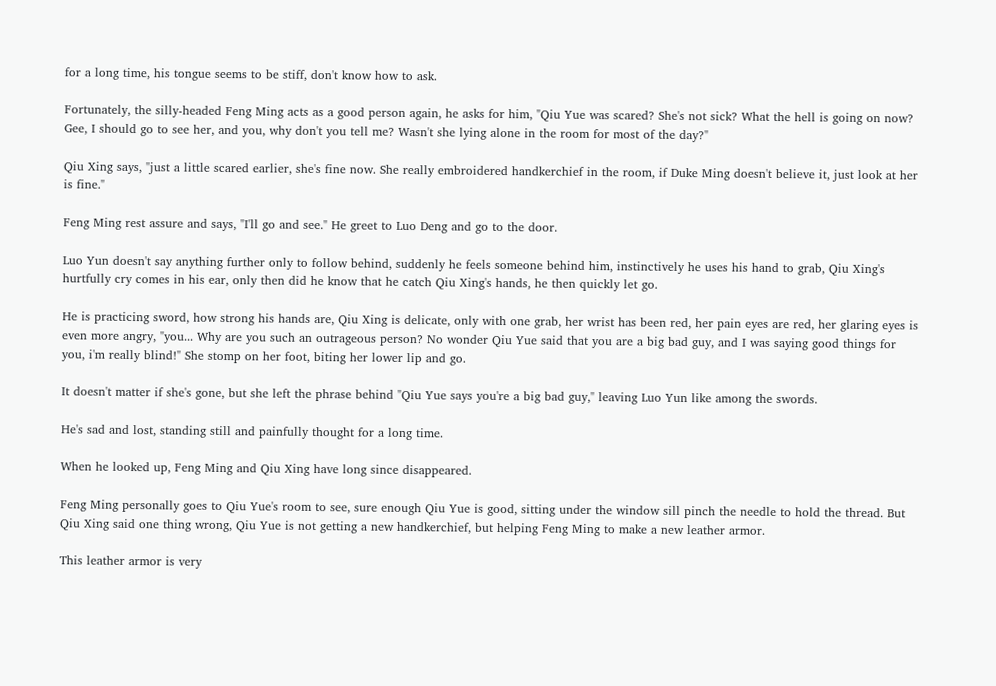for a long time, his tongue seems to be stiff, don't know how to ask.

Fortunately, the silly-headed Feng Ming acts as a good person again, he asks for him, "Qiu Yue was scared? She's not sick? What the hell is going on now? Gee, I should go to see her, and you, why don't you tell me? Wasn't she lying alone in the room for most of the day?"

Qiu Xing says, "just a little scared earlier, she's fine now. She really embroidered handkerchief in the room, if Duke Ming doesn't believe it, just look at her is fine."

Feng Ming rest assure and says, "I'll go and see." He greet to Luo Deng and go to the door.

Luo Yun doesn't say anything further only to follow behind, suddenly he feels someone behind him, instinctively he uses his hand to grab, Qiu Xing's hurtfully cry comes in his ear, only then did he know that he catch Qiu Xing's hands, he then quickly let go.

He is practicing sword, how strong his hands are, Qiu Xing is delicate, only with one grab, her wrist has been red, her pain eyes are red, her glaring eyes is even more angry, "you... Why are you such an outrageous person? No wonder Qiu Yue said that you are a big bad guy, and I was saying good things for you, i'm really blind!" She stomp on her foot, biting her lower lip and go.

It doesn't matter if she's gone, but she left the phrase behind "Qiu Yue says you're a big bad guy," leaving Luo Yun like among the swords.

He's sad and lost, standing still and painfully thought for a long time.

When he looked up, Feng Ming and Qiu Xing have long since disappeared.

Feng Ming personally goes to Qiu Yue's room to see, sure enough Qiu Yue is good, sitting under the window sill pinch the needle to hold the thread. But Qiu Xing said one thing wrong, Qiu Yue is not getting a new handkerchief, but helping Feng Ming to make a new leather armor.

This leather armor is very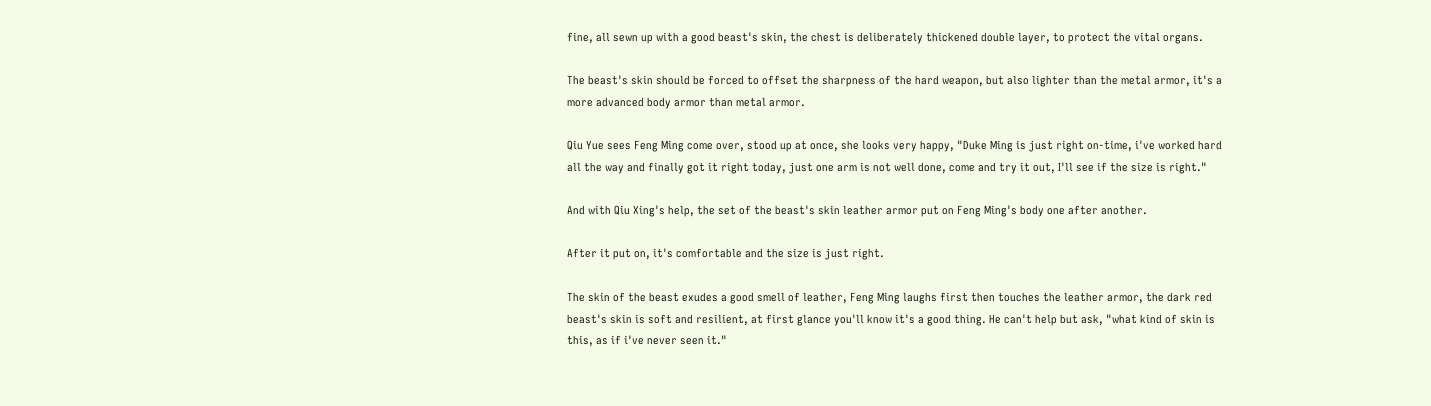fine, all sewn up with a good beast's skin, the chest is deliberately thickened double layer, to protect the vital organs.

The beast's skin should be forced to offset the sharpness of the hard weapon, but also lighter than the metal armor, it's a more advanced body armor than metal armor.

Qiu Yue sees Feng Ming come over, stood up at once, she looks very happy, "Duke Ming is just right on-time, i've worked hard all the way and finally got it right today, just one arm is not well done, come and try it out, I'll see if the size is right."

And with Qiu Xing's help, the set of the beast's skin leather armor put on Feng Ming's body one after another.

After it put on, it's comfortable and the size is just right.

The skin of the beast exudes a good smell of leather, Feng Ming laughs first then touches the leather armor, the dark red beast's skin is soft and resilient, at first glance you'll know it's a good thing. He can't help but ask, "what kind of skin is this, as if i've never seen it."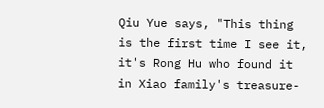Qiu Yue says, "This thing is the first time I see it, it's Rong Hu who found it in Xiao family's treasure-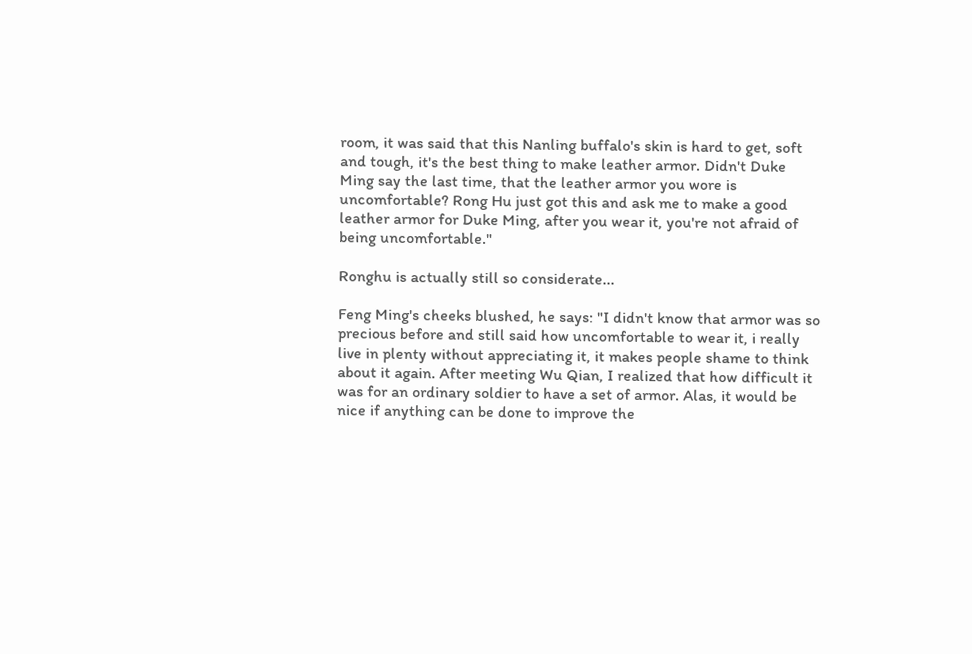room, it was said that this Nanling buffalo's skin is hard to get, soft and tough, it's the best thing to make leather armor. Didn't Duke Ming say the last time, that the leather armor you wore is uncomfortable? Rong Hu just got this and ask me to make a good leather armor for Duke Ming, after you wear it, you're not afraid of being uncomfortable."

Ronghu is actually still so considerate...

Feng Ming's cheeks blushed, he says: "I didn't know that armor was so precious before and still said how uncomfortable to wear it, i really live in plenty without appreciating it, it makes people shame to think about it again. After meeting Wu Qian, I realized that how difficult it was for an ordinary soldier to have a set of armor. Alas, it would be nice if anything can be done to improve the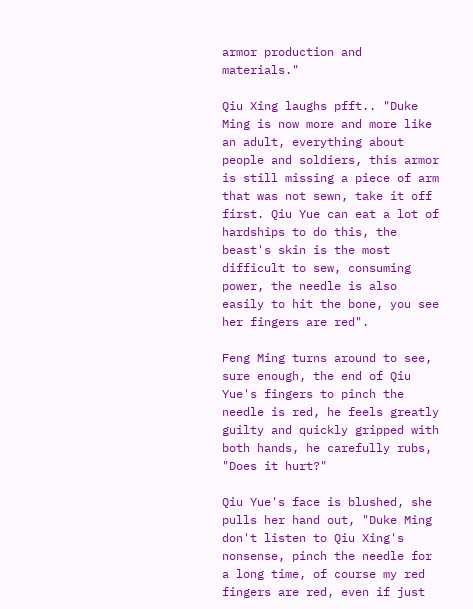armor production and materials."

Qiu Xing laughs pfft.. "Duke Ming is now more and more like an adult, everything about people and soldiers, this armor is still missing a piece of arm that was not sewn, take it off first. Qiu Yue can eat a lot of hardships to do this, the beast's skin is the most difficult to sew, consuming power, the needle is also easily to hit the bone, you see her fingers are red".

Feng Ming turns around to see, sure enough, the end of Qiu Yue's fingers to pinch the needle is red, he feels greatly guilty and quickly gripped with both hands, he carefully rubs, "Does it hurt?"

Qiu Yue's face is blushed, she pulls her hand out, "Duke Ming don't listen to Qiu Xing's nonsense, pinch the needle for a long time, of course my red fingers are red, even if just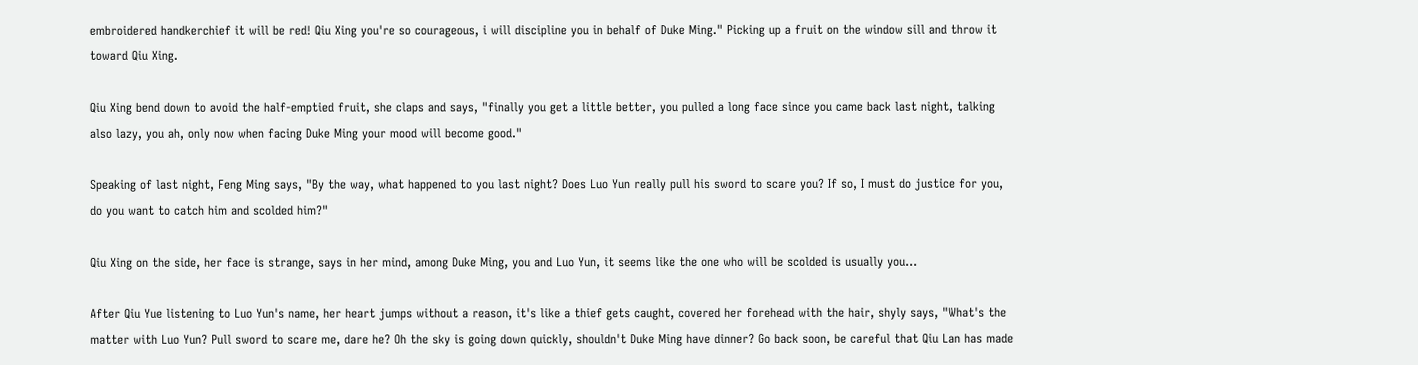embroidered handkerchief it will be red! Qiu Xing you're so courageous, i will discipline you in behalf of Duke Ming." Picking up a fruit on the window sill and throw it toward Qiu Xing.

Qiu Xing bend down to avoid the half-emptied fruit, she claps and says, "finally you get a little better, you pulled a long face since you came back last night, talking also lazy, you ah, only now when facing Duke Ming your mood will become good."

Speaking of last night, Feng Ming says, "By the way, what happened to you last night? Does Luo Yun really pull his sword to scare you? If so, I must do justice for you, do you want to catch him and scolded him?"

Qiu Xing on the side, her face is strange, says in her mind, among Duke Ming, you and Luo Yun, it seems like the one who will be scolded is usually you...

After Qiu Yue listening to Luo Yun's name, her heart jumps without a reason, it's like a thief gets caught, covered her forehead with the hair, shyly says, "What's the matter with Luo Yun? Pull sword to scare me, dare he? Oh the sky is going down quickly, shouldn't Duke Ming have dinner? Go back soon, be careful that Qiu Lan has made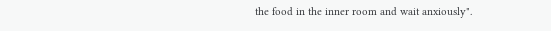the food in the inner room and wait anxiously".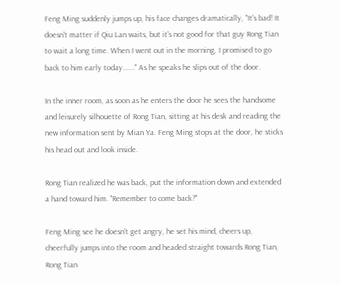Feng Ming suddenly jumps up, his face changes dramatically, "It's bad! It doesn't matter if Qiu Lan waits, but it's not good for that guy Rong Tian to wait a long time. When I went out in the morning, I promised to go back to him early today......" As he speaks he slips out of the door.

In the inner room, as soon as he enters the door he sees the handsome and leisurely silhouette of Rong Tian, sitting at his desk and reading the new information sent by Mian Ya. Feng Ming stops at the door, he sticks his head out and look inside.

Rong Tian realized he was back, put the information down and extended a hand toward him. "Remember to come back?"

Feng Ming see he doesn't get angry, he set his mind, cheers up, cheerfully jumps into the room and headed straight towards Rong Tian, Rong Tian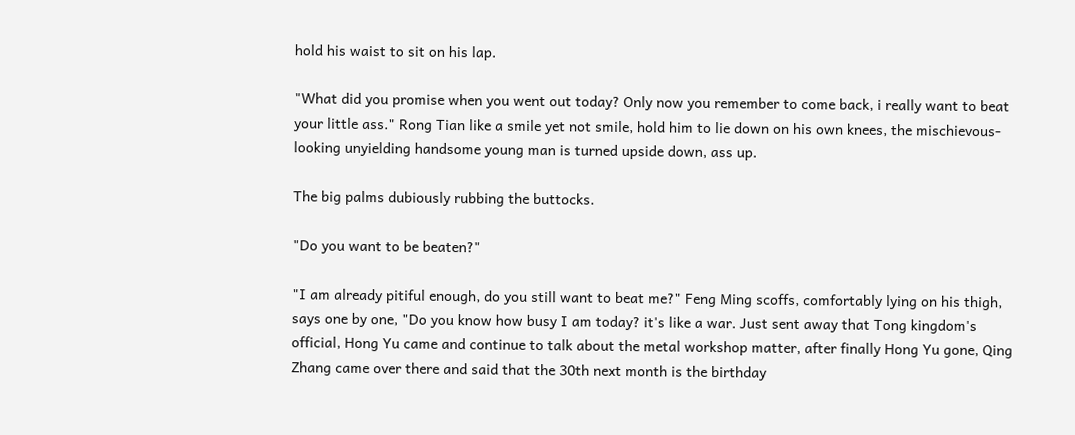hold his waist to sit on his lap.

"What did you promise when you went out today? Only now you remember to come back, i really want to beat your little ass." Rong Tian like a smile yet not smile, hold him to lie down on his own knees, the mischievous-looking unyielding handsome young man is turned upside down, ass up.

The big palms dubiously rubbing the buttocks.

"Do you want to be beaten?"

"I am already pitiful enough, do you still want to beat me?" Feng Ming scoffs, comfortably lying on his thigh, says one by one, "Do you know how busy I am today? it's like a war. Just sent away that Tong kingdom's official, Hong Yu came and continue to talk about the metal workshop matter, after finally Hong Yu gone, Qing Zhang came over there and said that the 30th next month is the birthday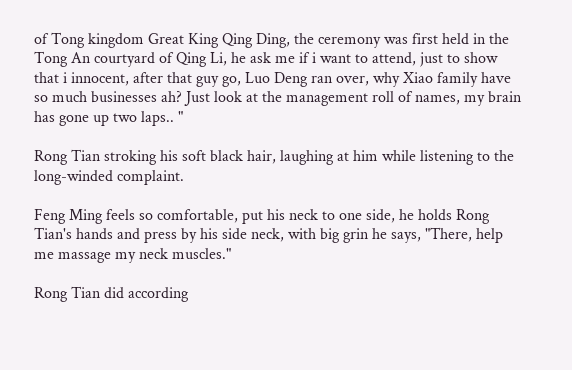of Tong kingdom Great King Qing Ding, the ceremony was first held in the Tong An courtyard of Qing Li, he ask me if i want to attend, just to show that i innocent, after that guy go, Luo Deng ran over, why Xiao family have so much businesses ah? Just look at the management roll of names, my brain has gone up two laps.. "

Rong Tian stroking his soft black hair, laughing at him while listening to the long-winded complaint.

Feng Ming feels so comfortable, put his neck to one side, he holds Rong Tian's hands and press by his side neck, with big grin he says, "There, help me massage my neck muscles."

Rong Tian did according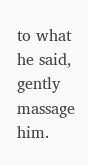to what he said, gently massage him.